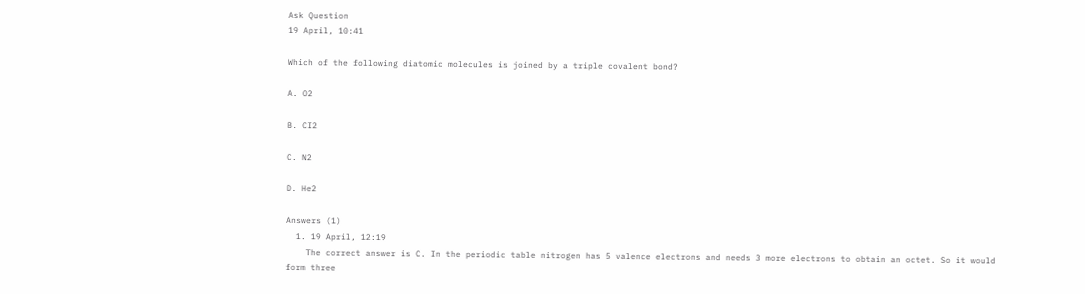Ask Question
19 April, 10:41

Which of the following diatomic molecules is joined by a triple covalent bond?

A. O2

B. CI2

C. N2

D. He2

Answers (1)
  1. 19 April, 12:19
    The correct answer is C. In the periodic table nitrogen has 5 valence electrons and needs 3 more electrons to obtain an octet. So it would form three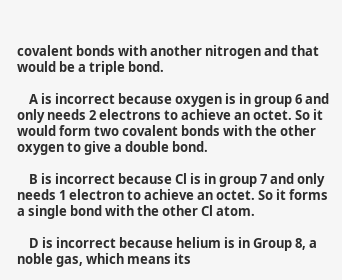covalent bonds with another nitrogen and that would be a triple bond.

    A is incorrect because oxygen is in group 6 and only needs 2 electrons to achieve an octet. So it would form two covalent bonds with the other oxygen to give a double bond.

    B is incorrect because Cl is in group 7 and only needs 1 electron to achieve an octet. So it forms a single bond with the other Cl atom.

    D is incorrect because helium is in Group 8, a noble gas, which means its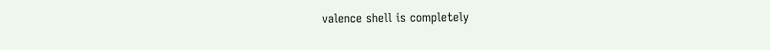valence shell is completely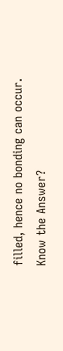filled, hence no bonding can occur.
Know the Answer?